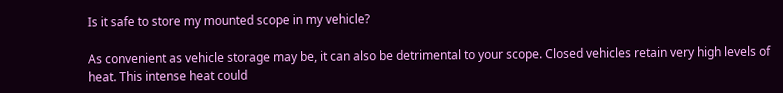Is it safe to store my mounted scope in my vehicle?

As convenient as vehicle storage may be, it can also be detrimental to your scope. Closed vehicles retain very high levels of heat. This intense heat could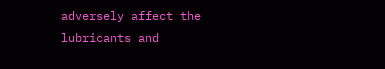adversely affect the lubricants and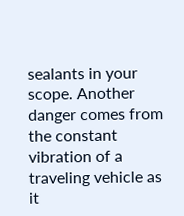sealants in your scope. Another danger comes from the constant vibration of a traveling vehicle as it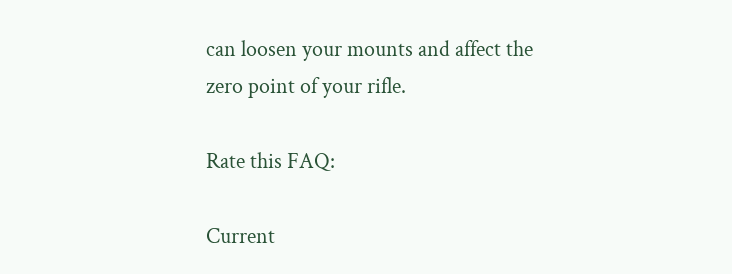can loosen your mounts and affect the zero point of your rifle.

Rate this FAQ:

Current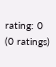rating: 0 (0 ratings)